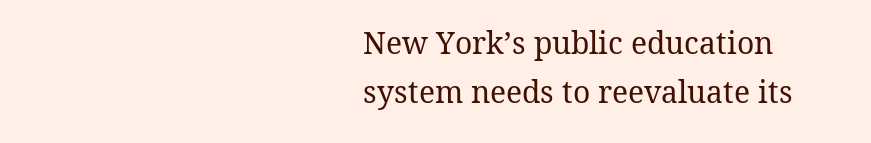New York’s public education system needs to reevaluate its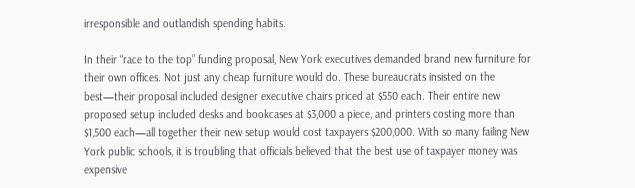irresponsible and outlandish spending habits.

In their “race to the top” funding proposal, New York executives demanded brand new furniture for their own offices. Not just any cheap furniture would do. These bureaucrats insisted on the best—their proposal included designer executive chairs priced at $550 each. Their entire new proposed setup included desks and bookcases at $3,000 a piece, and printers costing more than $1,500 each—all together their new setup would cost taxpayers $200,000. With so many failing New York public schools, it is troubling that officials believed that the best use of taxpayer money was expensive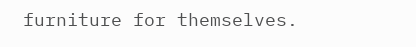furniture for themselves.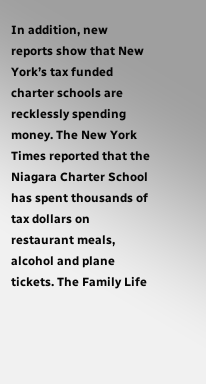In addition, new reports show that New York’s tax funded charter schools are recklessly spending money. The New York Times reported that the Niagara Charter School has spent thousands of tax dollars on restaurant meals, alcohol and plane tickets. The Family Life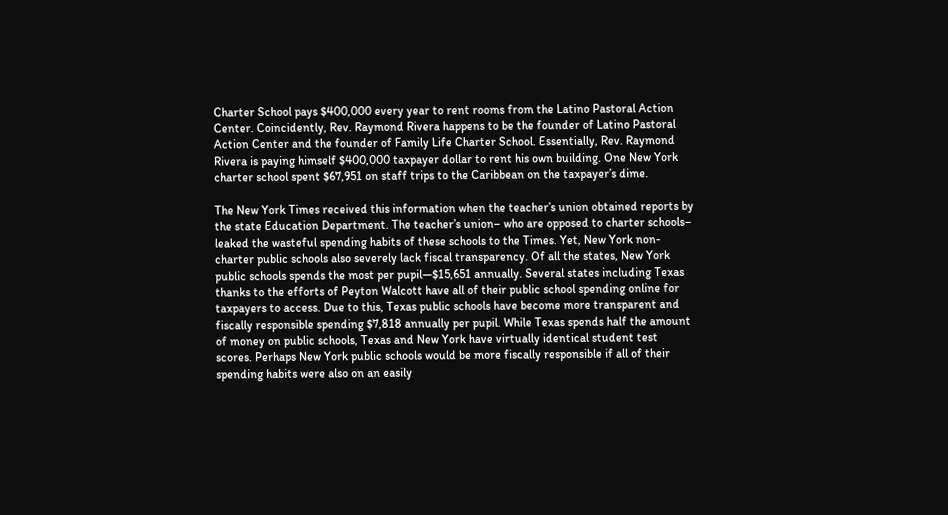Charter School pays $400,000 every year to rent rooms from the Latino Pastoral Action Center. Coincidently, Rev. Raymond Rivera happens to be the founder of Latino Pastoral Action Center and the founder of Family Life Charter School. Essentially, Rev. Raymond Rivera is paying himself $400,000 taxpayer dollar to rent his own building. One New York charter school spent $67,951 on staff trips to the Caribbean on the taxpayer’s dime.

The New York Times received this information when the teacher’s union obtained reports by the state Education Department. The teacher’s union– who are opposed to charter schools– leaked the wasteful spending habits of these schools to the Times. Yet, New York non-charter public schools also severely lack fiscal transparency. Of all the states, New York public schools spends the most per pupil—$15,651 annually. Several states including Texas thanks to the efforts of Peyton Walcott have all of their public school spending online for taxpayers to access. Due to this, Texas public schools have become more transparent and fiscally responsible spending $7,818 annually per pupil. While Texas spends half the amount of money on public schools, Texas and New York have virtually identical student test scores. Perhaps New York public schools would be more fiscally responsible if all of their spending habits were also on an easily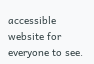accessible website for everyone to see.